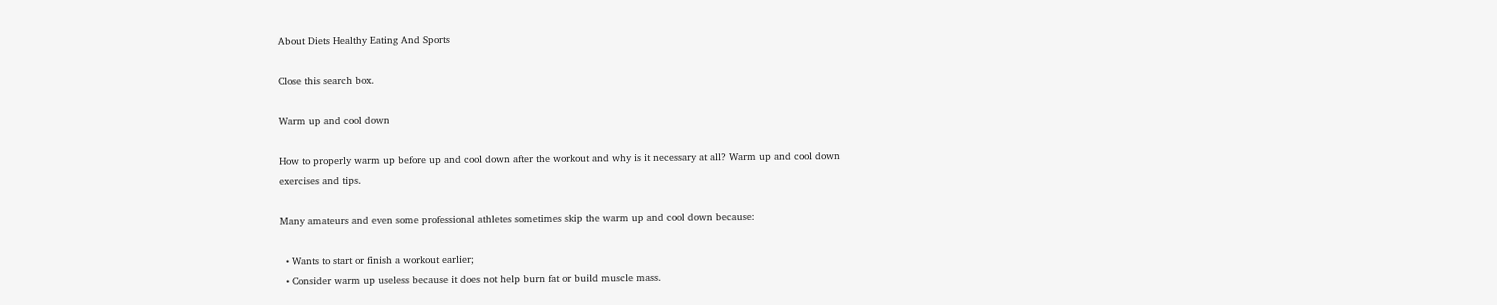About Diets Healthy Eating And Sports

Close this search box.

Warm up and cool down

How to properly warm up before up and cool down after the workout and why is it necessary at all? Warm up and cool down exercises and tips.

Many amateurs and even some professional athletes sometimes skip the warm up and cool down because:

  • Wants to start or finish a workout earlier;
  • Consider warm up useless because it does not help burn fat or build muscle mass.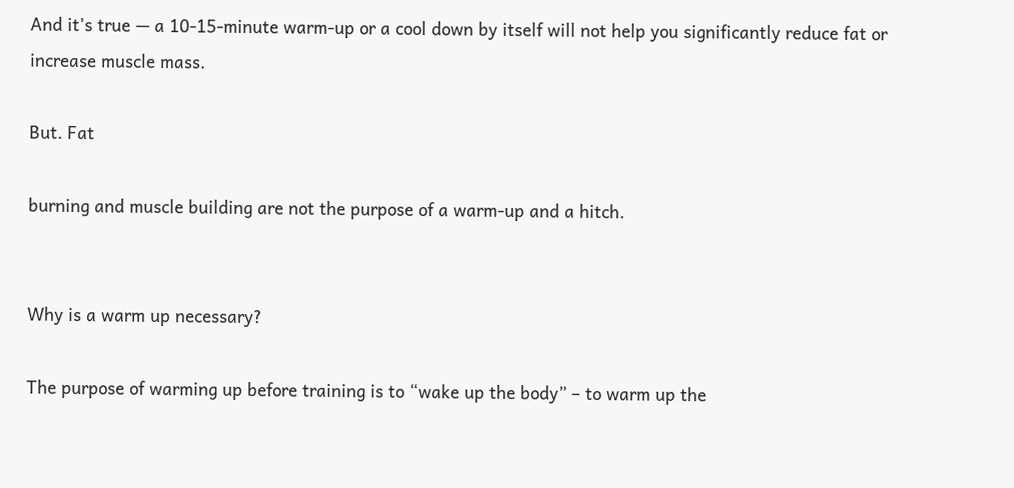And it’s true — a 10-15-minute warm-up or a cool down by itself will not help you significantly reduce fat or increase muscle mass.

But. Fat

burning and muscle building are not the purpose of a warm-up and a hitch.


Why is a warm up necessary?

The purpose of warming up before training is to “wake up the body” – to warm up the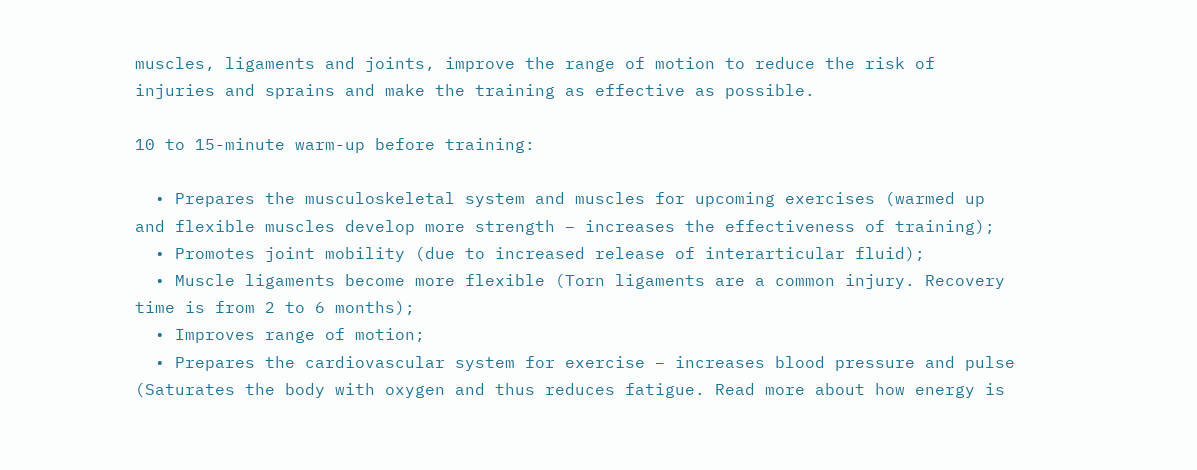muscles, ligaments and joints, improve the range of motion to reduce the risk of injuries and sprains and make the training as effective as possible.

10 to 15-minute warm-up before training:

  • Prepares the musculoskeletal system and muscles for upcoming exercises (warmed up and flexible muscles develop more strength – increases the effectiveness of training);
  • Promotes joint mobility (due to increased release of interarticular fluid);
  • Muscle ligaments become more flexible (Torn ligaments are a common injury. Recovery time is from 2 to 6 months);
  • Improves range of motion;
  • Prepares the cardiovascular system for exercise – increases blood pressure and pulse (Saturates the body with oxygen and thus reduces fatigue. Read more about how energy is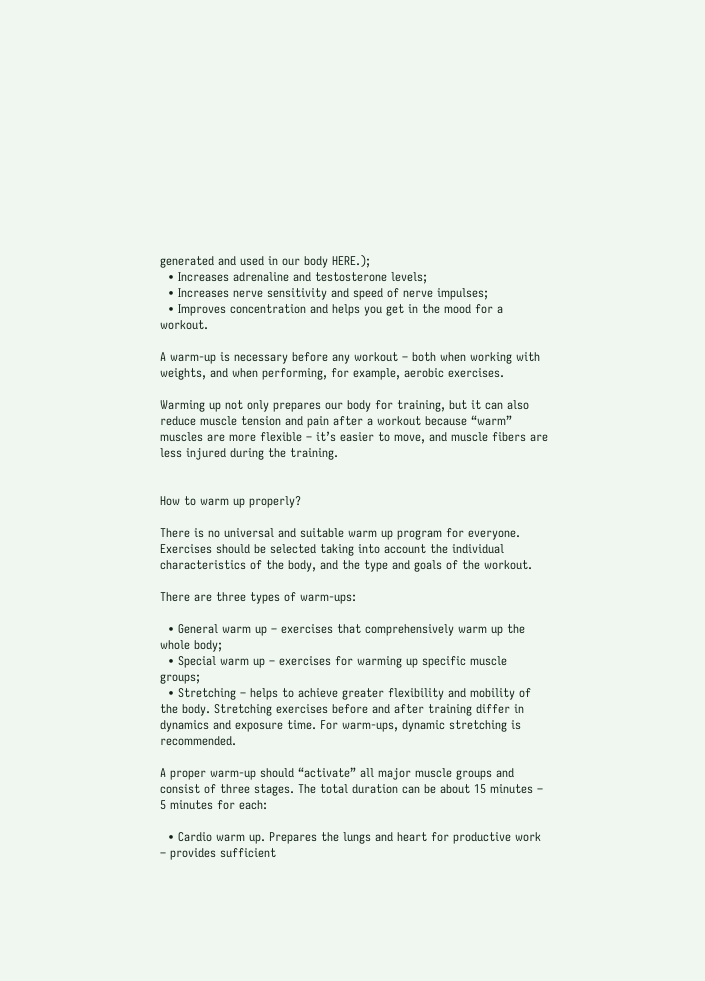generated and used in our body HERE.);
  • Increases adrenaline and testosterone levels;
  • Increases nerve sensitivity and speed of nerve impulses;
  • Improves concentration and helps you get in the mood for a workout.

A warm-up is necessary before any workout – both when working with weights, and when performing, for example, aerobic exercises.

Warming up not only prepares our body for training, but it can also reduce muscle tension and pain after a workout because “warm” muscles are more flexible – it’s easier to move, and muscle fibers are less injured during the training.


How to warm up properly?

There is no universal and suitable warm up program for everyone. Exercises should be selected taking into account the individual characteristics of the body, and the type and goals of the workout.

There are three types of warm-ups:

  • General warm up – exercises that comprehensively warm up the whole body;
  • Special warm up – exercises for warming up specific muscle groups;
  • Stretching – helps to achieve greater flexibility and mobility of the body. Stretching exercises before and after training differ in dynamics and exposure time. For warm-ups, dynamic stretching is recommended.

A proper warm-up should “activate” all major muscle groups and consist of three stages. The total duration can be about 15 minutes – 5 minutes for each:

  • Cardio warm up. Prepares the lungs and heart for productive work – provides sufficient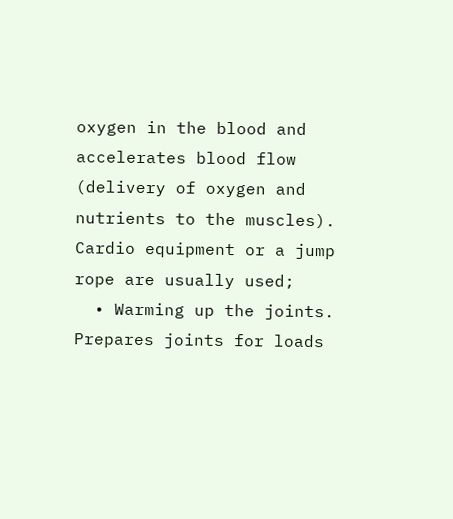oxygen in the blood and accelerates blood flow (delivery of oxygen and nutrients to the muscles). Cardio equipment or a jump rope are usually used;
  • Warming up the joints. Prepares joints for loads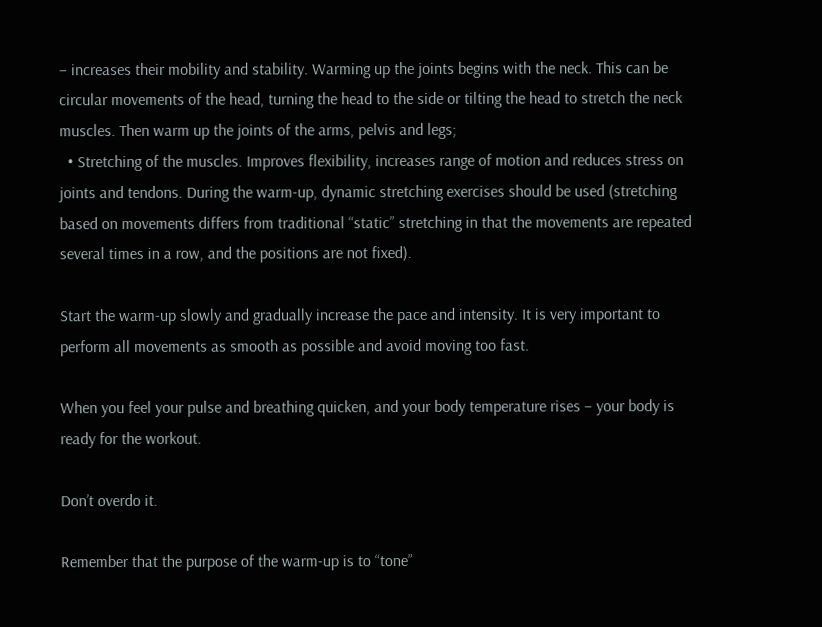– increases their mobility and stability. Warming up the joints begins with the neck. This can be circular movements of the head, turning the head to the side or tilting the head to stretch the neck muscles. Then warm up the joints of the arms, pelvis and legs;
  • Stretching of the muscles. Improves flexibility, increases range of motion and reduces stress on joints and tendons. During the warm-up, dynamic stretching exercises should be used (stretching based on movements differs from traditional “static” stretching in that the movements are repeated several times in a row, and the positions are not fixed).

Start the warm-up slowly and gradually increase the pace and intensity. It is very important to perform all movements as smooth as possible and avoid moving too fast.

When you feel your pulse and breathing quicken, and your body temperature rises – your body is ready for the workout.

Don’t overdo it.

Remember that the purpose of the warm-up is to “tone”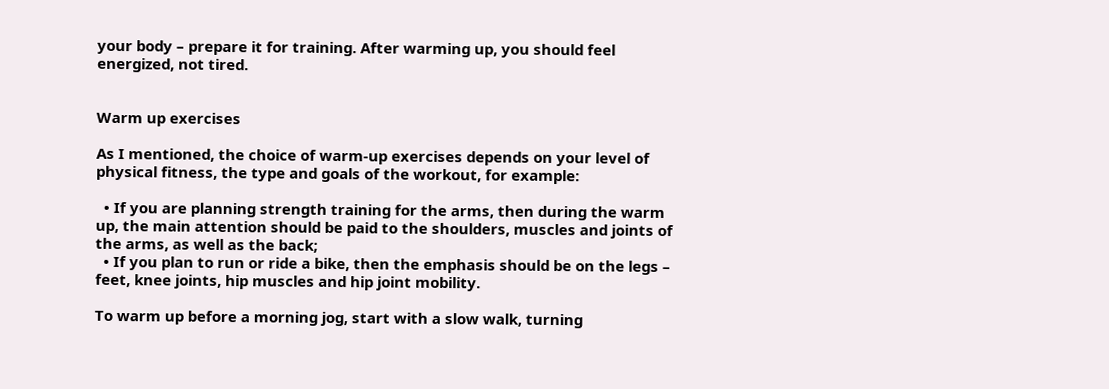your body – prepare it for training. After warming up, you should feel energized, not tired.


Warm up exercises

As I mentioned, the choice of warm-up exercises depends on your level of physical fitness, the type and goals of the workout, for example:

  • If you are planning strength training for the arms, then during the warm up, the main attention should be paid to the shoulders, muscles and joints of the arms, as well as the back;
  • If you plan to run or ride a bike, then the emphasis should be on the legs – feet, knee joints, hip muscles and hip joint mobility.

To warm up before a morning jog, start with a slow walk, turning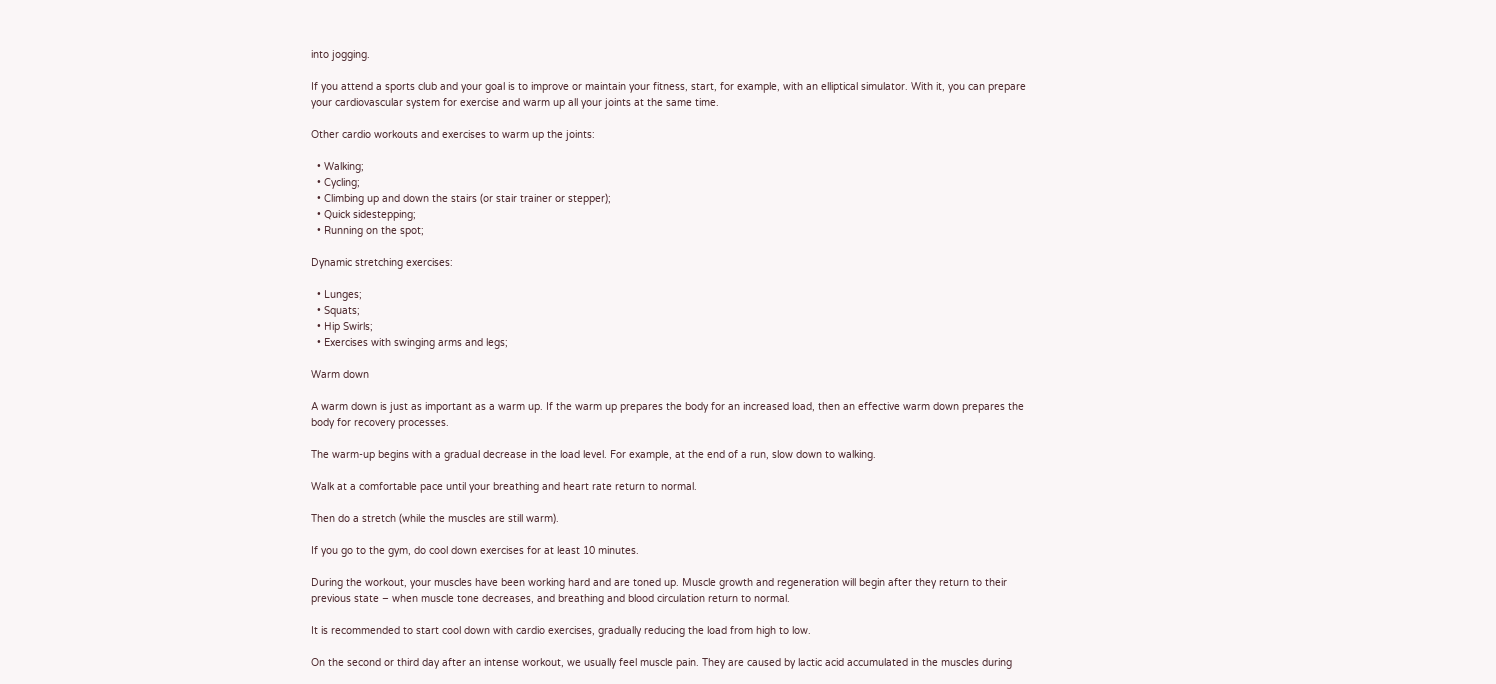into jogging.

If you attend a sports club and your goal is to improve or maintain your fitness, start, for example, with an elliptical simulator. With it, you can prepare your cardiovascular system for exercise and warm up all your joints at the same time.

Other cardio workouts and exercises to warm up the joints:

  • Walking;
  • Cycling;
  • Climbing up and down the stairs (or stair trainer or stepper);
  • Quick sidestepping;
  • Running on the spot;

Dynamic stretching exercises:

  • Lunges;
  • Squats;
  • Hip Swirls;
  • Exercises with swinging arms and legs;

Warm down

A warm down is just as important as a warm up. If the warm up prepares the body for an increased load, then an effective warm down prepares the body for recovery processes.

The warm-up begins with a gradual decrease in the load level. For example, at the end of a run, slow down to walking.

Walk at a comfortable pace until your breathing and heart rate return to normal.

Then do a stretch (while the muscles are still warm).

If you go to the gym, do cool down exercises for at least 10 minutes.

During the workout, your muscles have been working hard and are toned up. Muscle growth and regeneration will begin after they return to their previous state – when muscle tone decreases, and breathing and blood circulation return to normal.

It is recommended to start cool down with cardio exercises, gradually reducing the load from high to low.

On the second or third day after an intense workout, we usually feel muscle pain. They are caused by lactic acid accumulated in the muscles during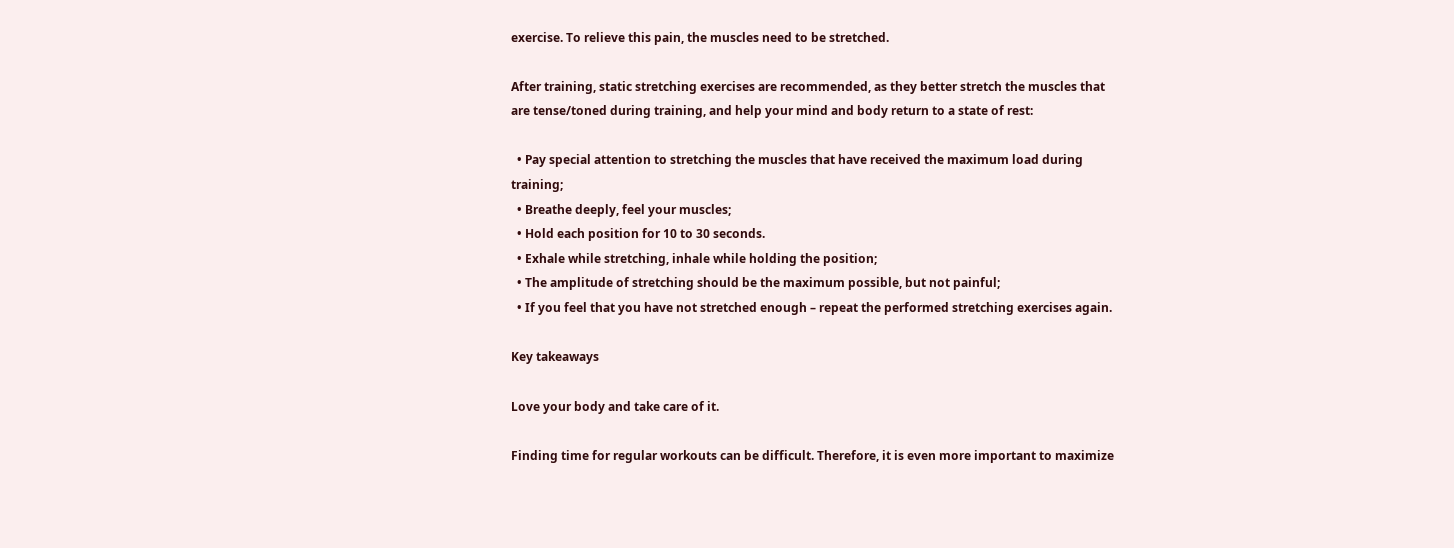exercise. To relieve this pain, the muscles need to be stretched.

After training, static stretching exercises are recommended, as they better stretch the muscles that are tense/toned during training, and help your mind and body return to a state of rest:

  • Pay special attention to stretching the muscles that have received the maximum load during training;
  • Breathe deeply, feel your muscles;
  • Hold each position for 10 to 30 seconds.
  • Exhale while stretching, inhale while holding the position;
  • The amplitude of stretching should be the maximum possible, but not painful;
  • If you feel that you have not stretched enough – repeat the performed stretching exercises again.

Key takeaways

Love your body and take care of it.

Finding time for regular workouts can be difficult. Therefore, it is even more important to maximize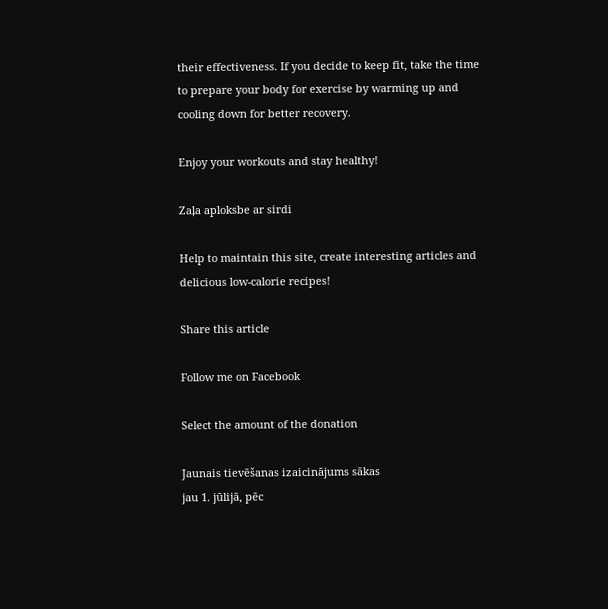their effectiveness. If you decide to keep fit, take the time to prepare your body for exercise by warming up and cooling down for better recovery.

Enjoy your workouts and stay healthy!

Zaļa aploksbe ar sirdi

Help to maintain this site, create interesting articles and delicious low-calorie recipes!

Share this article

Follow me on Facebook

Select the amount of the donation

Jaunais tievēšanas izaicinājums sākas
jau 1. jūlijā, pēc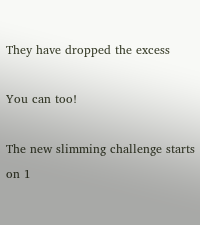They have dropped the excess

You can too!

The new slimming challenge starts on 1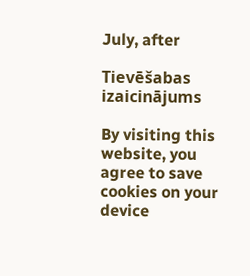July, after

Tievēšabas izaicinājums

By visiting this website, you agree to save cookies on your device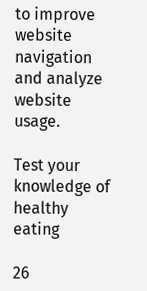to improve website navigation and analyze website usage.

Test your knowledge of healthy eating

26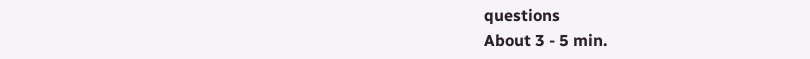questions
About 3 - 5 min.